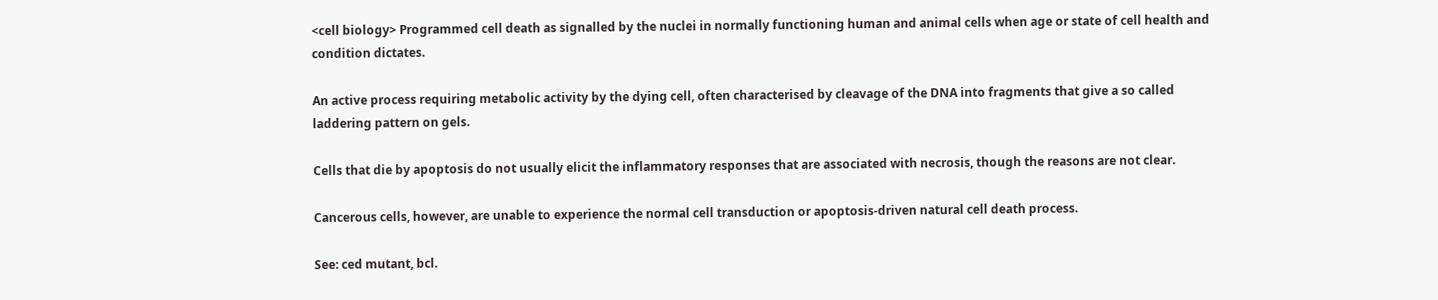<cell biology> Programmed cell death as signalled by the nuclei in normally functioning human and animal cells when age or state of cell health and condition dictates.

An active process requiring metabolic activity by the dying cell, often characterised by cleavage of the DNA into fragments that give a so called laddering pattern on gels.

Cells that die by apoptosis do not usually elicit the inflammatory responses that are associated with necrosis, though the reasons are not clear.

Cancerous cells, however, are unable to experience the normal cell transduction or apoptosis-driven natural cell death process.

See: ced mutant, bcl.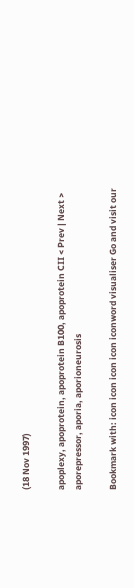(18 Nov 1997)

apoplexy, apoprotein, apoprotein B100, apoprotein CII < Prev | Next > aporepressor, aporia, aporioneurosis

Bookmark with: icon icon icon icon iconword visualiser Go and visit our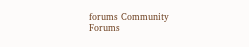forums Community Forums